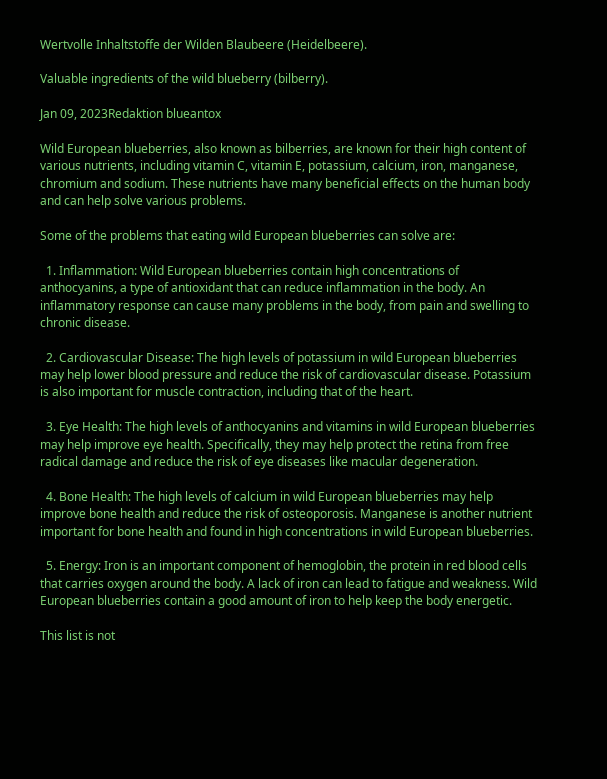Wertvolle Inhaltstoffe der Wilden Blaubeere (Heidelbeere).

Valuable ingredients of the wild blueberry (bilberry).

Jan 09, 2023Redaktion blueantox

Wild European blueberries, also known as bilberries, are known for their high content of various nutrients, including vitamin C, vitamin E, potassium, calcium, iron, manganese, chromium and sodium. These nutrients have many beneficial effects on the human body and can help solve various problems.

Some of the problems that eating wild European blueberries can solve are:

  1. Inflammation: Wild European blueberries contain high concentrations of anthocyanins, a type of antioxidant that can reduce inflammation in the body. An inflammatory response can cause many problems in the body, from pain and swelling to chronic disease.

  2. Cardiovascular Disease: The high levels of potassium in wild European blueberries may help lower blood pressure and reduce the risk of cardiovascular disease. Potassium is also important for muscle contraction, including that of the heart.

  3. Eye Health: The high levels of anthocyanins and vitamins in wild European blueberries may help improve eye health. Specifically, they may help protect the retina from free radical damage and reduce the risk of eye diseases like macular degeneration.

  4. Bone Health: The high levels of calcium in wild European blueberries may help improve bone health and reduce the risk of osteoporosis. Manganese is another nutrient important for bone health and found in high concentrations in wild European blueberries.

  5. Energy: Iron is an important component of hemoglobin, the protein in red blood cells that carries oxygen around the body. A lack of iron can lead to fatigue and weakness. Wild European blueberries contain a good amount of iron to help keep the body energetic.

This list is not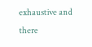exhaustive and there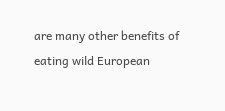are many other benefits of eating wild European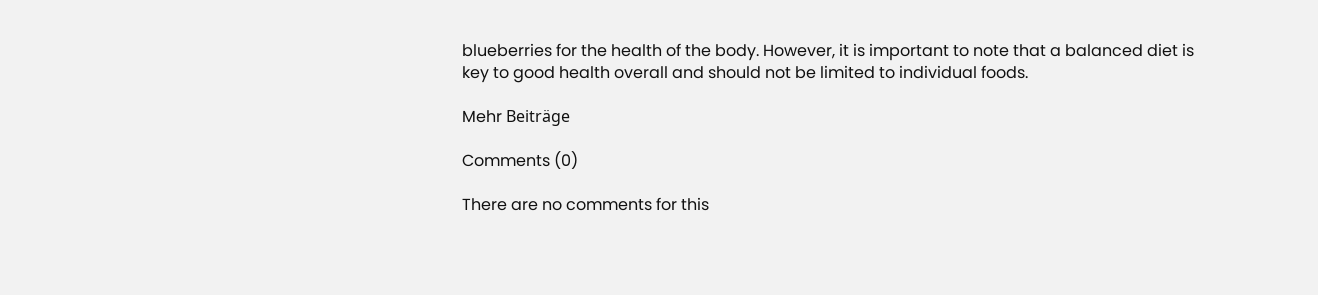blueberries for the health of the body. However, it is important to note that a balanced diet is key to good health overall and should not be limited to individual foods.

Mehr Beiträge

Comments (0)

There are no comments for this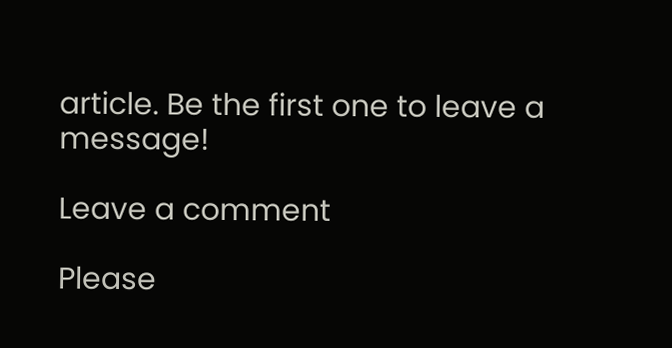article. Be the first one to leave a message!

Leave a comment

Please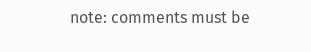note: comments must be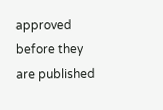approved before they are published